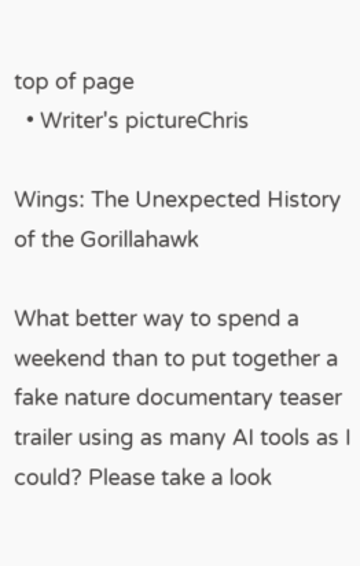top of page
  • Writer's pictureChris

Wings: The Unexpected History of the Gorillahawk

What better way to spend a weekend than to put together a fake nature documentary teaser trailer using as many AI tools as I could? Please take a look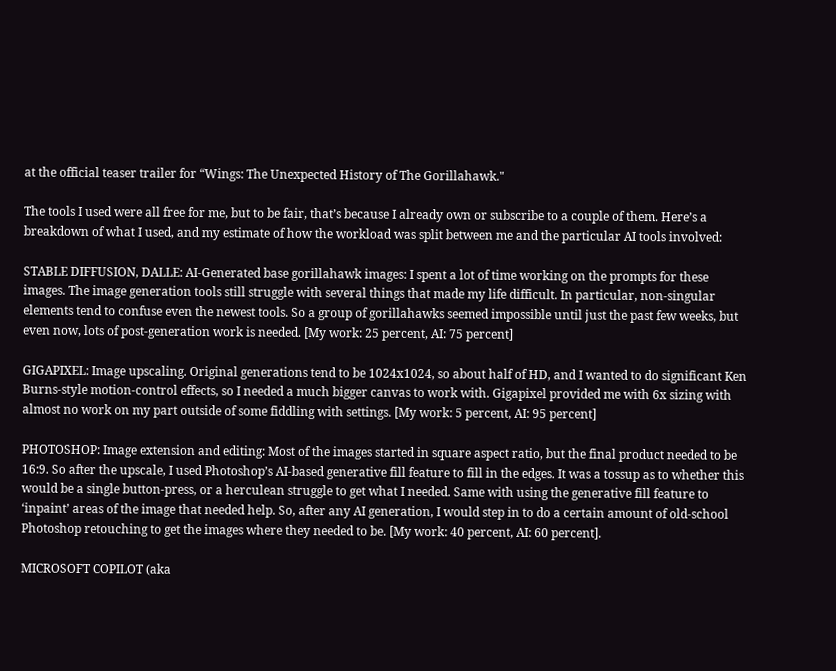at the official teaser trailer for “Wings: The Unexpected History of The Gorillahawk."

The tools I used were all free for me, but to be fair, that’s because I already own or subscribe to a couple of them. Here’s a breakdown of what I used, and my estimate of how the workload was split between me and the particular AI tools involved:

STABLE DIFFUSION, DALLE: AI-Generated base gorillahawk images: I spent a lot of time working on the prompts for these images. The image generation tools still struggle with several things that made my life difficult. In particular, non-singular elements tend to confuse even the newest tools. So a group of gorillahawks seemed impossible until just the past few weeks, but even now, lots of post-generation work is needed. [My work: 25 percent, AI: 75 percent]

GIGAPIXEL: Image upscaling. Original generations tend to be 1024x1024, so about half of HD, and I wanted to do significant Ken Burns-style motion-control effects, so I needed a much bigger canvas to work with. Gigapixel provided me with 6x sizing with almost no work on my part outside of some fiddling with settings. [My work: 5 percent, AI: 95 percent]

PHOTOSHOP: Image extension and editing: Most of the images started in square aspect ratio, but the final product needed to be 16:9. So after the upscale, I used Photoshop’s AI-based generative fill feature to fill in the edges. It was a tossup as to whether this would be a single button-press, or a herculean struggle to get what I needed. Same with using the generative fill feature to ‘inpaint’ areas of the image that needed help. So, after any AI generation, I would step in to do a certain amount of old-school Photoshop retouching to get the images where they needed to be. [My work: 40 percent, AI: 60 percent].

MICROSOFT COPILOT (aka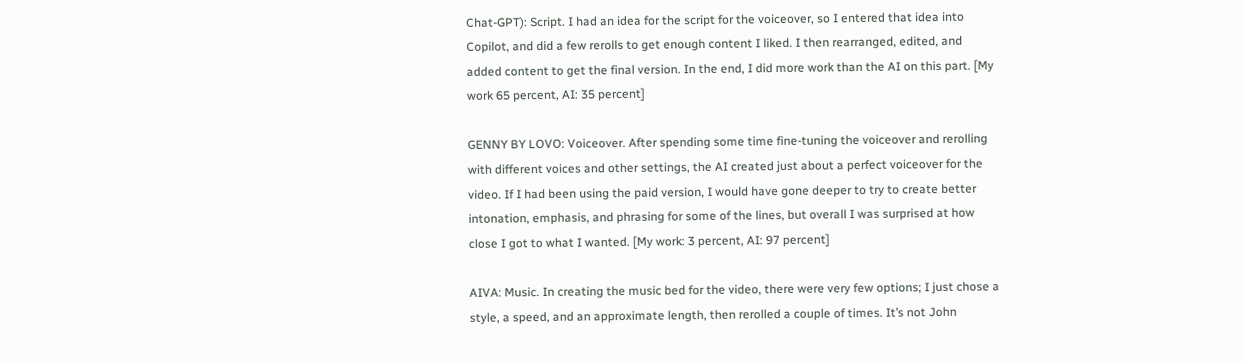Chat-GPT): Script. I had an idea for the script for the voiceover, so I entered that idea into Copilot, and did a few rerolls to get enough content I liked. I then rearranged, edited, and added content to get the final version. In the end, I did more work than the AI on this part. [My work 65 percent, AI: 35 percent]

GENNY BY LOVO: Voiceover. After spending some time fine-tuning the voiceover and rerolling with different voices and other settings, the AI created just about a perfect voiceover for the video. If I had been using the paid version, I would have gone deeper to try to create better intonation, emphasis, and phrasing for some of the lines, but overall I was surprised at how close I got to what I wanted. [My work: 3 percent, AI: 97 percent]

AIVA: Music. In creating the music bed for the video, there were very few options; I just chose a style, a speed, and an approximate length, then rerolled a couple of times. It’s not John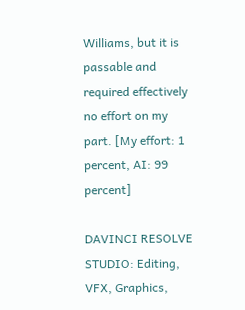Williams, but it is passable and required effectively no effort on my part. [My effort: 1 percent, AI: 99 percent]

DAVINCI RESOLVE STUDIO: Editing, VFX, Graphics,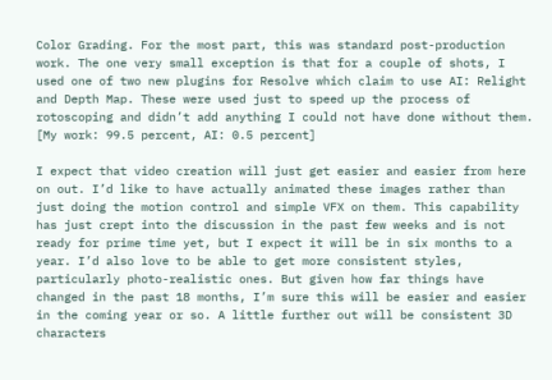Color Grading. For the most part, this was standard post-production work. The one very small exception is that for a couple of shots, I used one of two new plugins for Resolve which claim to use AI: Relight and Depth Map. These were used just to speed up the process of rotoscoping and didn’t add anything I could not have done without them. [My work: 99.5 percent, AI: 0.5 percent]

I expect that video creation will just get easier and easier from here on out. I’d like to have actually animated these images rather than just doing the motion control and simple VFX on them. This capability has just crept into the discussion in the past few weeks and is not ready for prime time yet, but I expect it will be in six months to a year. I’d also love to be able to get more consistent styles, particularly photo-realistic ones. But given how far things have changed in the past 18 months, I’m sure this will be easier and easier in the coming year or so. A little further out will be consistent 3D characters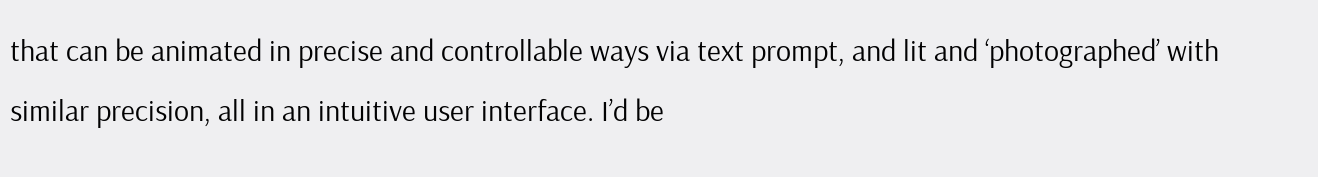that can be animated in precise and controllable ways via text prompt, and lit and ‘photographed’ with similar precision, all in an intuitive user interface. I’d be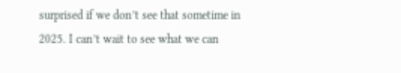surprised if we don’t see that sometime in 2025. I can’t wait to see what we can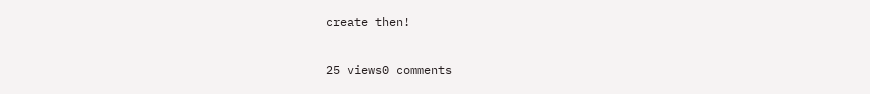create then!

25 views0 comments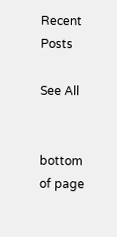Recent Posts

See All


bottom of page